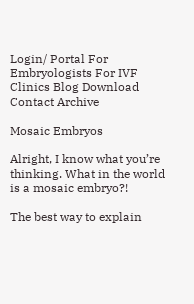Login/ Portal For Embryologists For IVF Clinics Blog Download Contact Archive

Mosaic Embryos

Alright, I know what you’re thinking. What in the world is a mosaic embryo?!

The best way to explain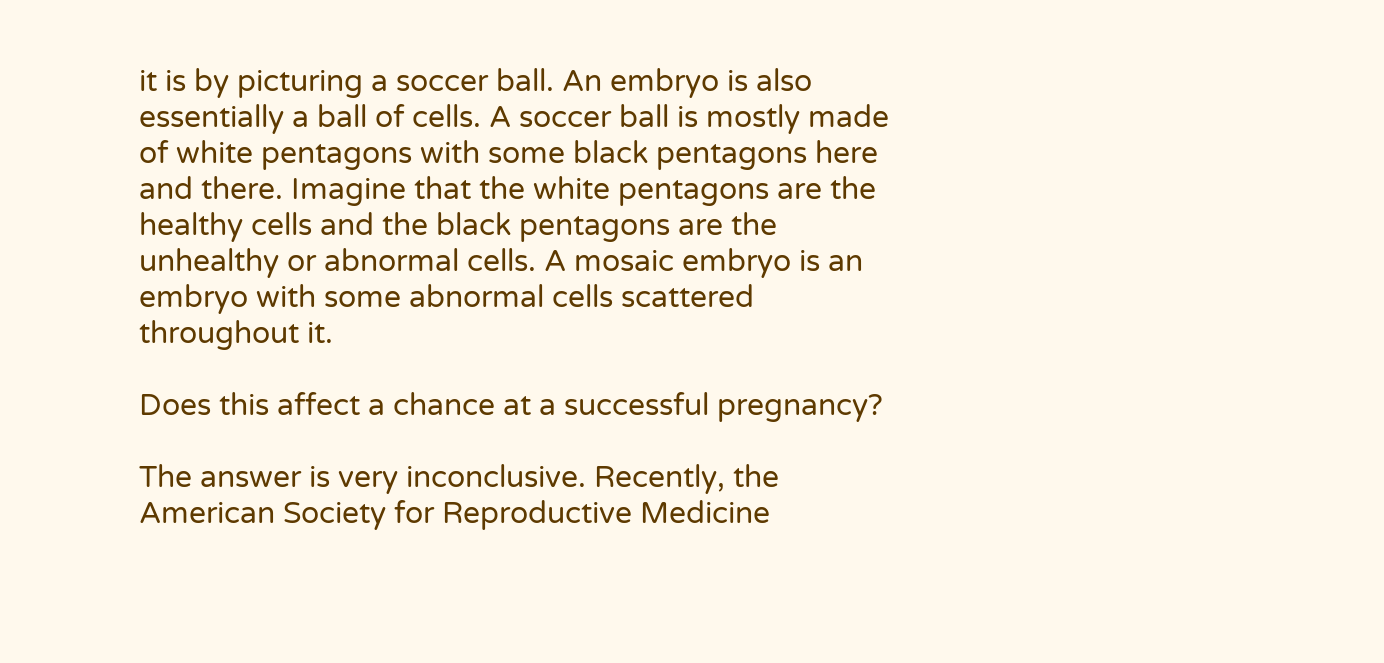it is by picturing a soccer ball. An embryo is also essentially a ball of cells. A soccer ball is mostly made of white pentagons with some black pentagons here and there. Imagine that the white pentagons are the healthy cells and the black pentagons are the unhealthy or abnormal cells. A mosaic embryo is an embryo with some abnormal cells scattered throughout it.

Does this affect a chance at a successful pregnancy?

The answer is very inconclusive. Recently, the American Society for Reproductive Medicine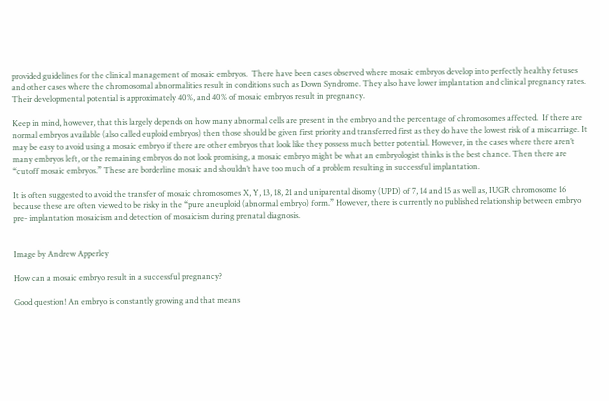provided guidelines for the clinical management of mosaic embryos.  There have been cases observed where mosaic embryos develop into perfectly healthy fetuses and other cases where the chromosomal abnormalities result in conditions such as Down Syndrome. They also have lower implantation and clinical pregnancy rates. Their developmental potential is approximately 40%, and 40% of mosaic embryos result in pregnancy.

Keep in mind, however, that this largely depends on how many abnormal cells are present in the embryo and the percentage of chromosomes affected.  If there are normal embryos available (also called euploid embryos) then those should be given first priority and transferred first as they do have the lowest risk of a miscarriage. It may be easy to avoid using a mosaic embryo if there are other embryos that look like they possess much better potential. However, in the cases where there aren’t many embryos left, or the remaining embryos do not look promising, a mosaic embryo might be what an embryologist thinks is the best chance. Then there are “cutoff mosaic embryos.” These are borderline mosaic and shouldn’t have too much of a problem resulting in successful implantation.

It is often suggested to avoid the transfer of mosaic chromosomes X, Y, 13, 18, 21 and uniparental disomy (UPD) of 7, 14 and 15 as well as, IUGR chromosome 16 because these are often viewed to be risky in the “pure aneuploid (abnormal embryo) form.” However, there is currently no published relationship between embryo pre- implantation mosaicism and detection of mosaicism during prenatal diagnosis.


Image by Andrew Apperley

How can a mosaic embryo result in a successful pregnancy?

Good question! An embryo is constantly growing and that means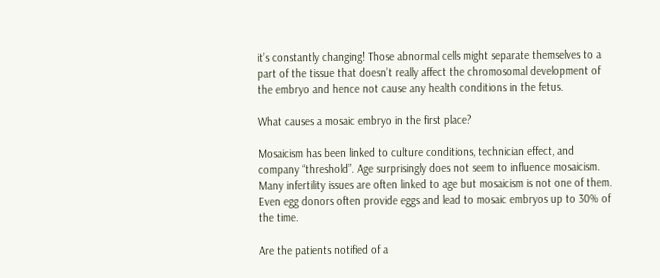it’s constantly changing! Those abnormal cells might separate themselves to a part of the tissue that doesn’t really affect the chromosomal development of the embryo and hence not cause any health conditions in the fetus.

What causes a mosaic embryo in the first place?

Mosaicism has been linked to culture conditions, technician effect, and company “threshold”. Age surprisingly does not seem to influence mosaicism. Many infertility issues are often linked to age but mosaicism is not one of them. Even egg donors often provide eggs and lead to mosaic embryos up to 30% of the time.

Are the patients notified of a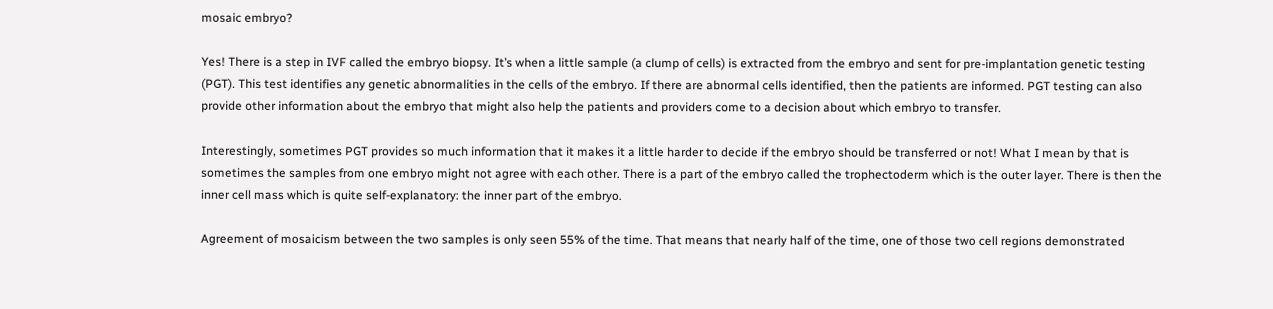mosaic embryo?

Yes! There is a step in IVF called the embryo biopsy. It’s when a little sample (a clump of cells) is extracted from the embryo and sent for pre-implantation genetic testing (PGT). This test identifies any genetic abnormalities in the cells of the embryo. If there are abnormal cells identified, then the patients are informed. PGT testing can also provide other information about the embryo that might also help the patients and providers come to a decision about which embryo to transfer.

Interestingly, sometimes PGT provides so much information that it makes it a little harder to decide if the embryo should be transferred or not! What I mean by that is sometimes the samples from one embryo might not agree with each other. There is a part of the embryo called the trophectoderm which is the outer layer. There is then the inner cell mass which is quite self-explanatory: the inner part of the embryo.

Agreement of mosaicism between the two samples is only seen 55% of the time. That means that nearly half of the time, one of those two cell regions demonstrated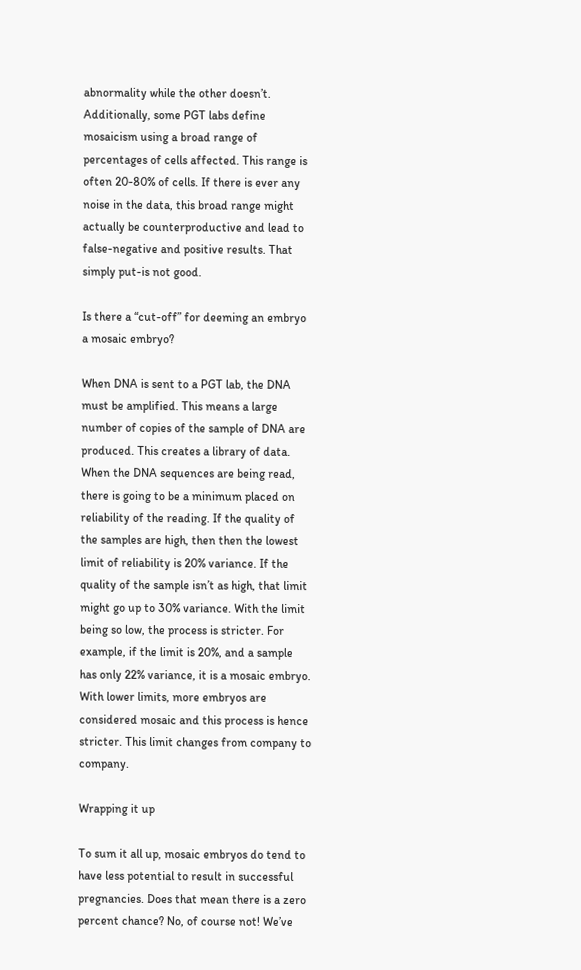abnormality while the other doesn’t. Additionally, some PGT labs define mosaicism using a broad range of percentages of cells affected. This range is often 20-80% of cells. If there is ever any noise in the data, this broad range might actually be counterproductive and lead to false-negative and positive results. That simply put-is not good.

Is there a “cut-off” for deeming an embryo a mosaic embryo?

When DNA is sent to a PGT lab, the DNA must be amplified. This means a large number of copies of the sample of DNA are produced. This creates a library of data. When the DNA sequences are being read, there is going to be a minimum placed on reliability of the reading. If the quality of the samples are high, then then the lowest limit of reliability is 20% variance. If the quality of the sample isn’t as high, that limit might go up to 30% variance. With the limit being so low, the process is stricter. For example, if the limit is 20%, and a sample has only 22% variance, it is a mosaic embryo. With lower limits, more embryos are considered mosaic and this process is hence stricter. This limit changes from company to company.

Wrapping it up

To sum it all up, mosaic embryos do tend to have less potential to result in successful pregnancies. Does that mean there is a zero percent chance? No, of course not! We’ve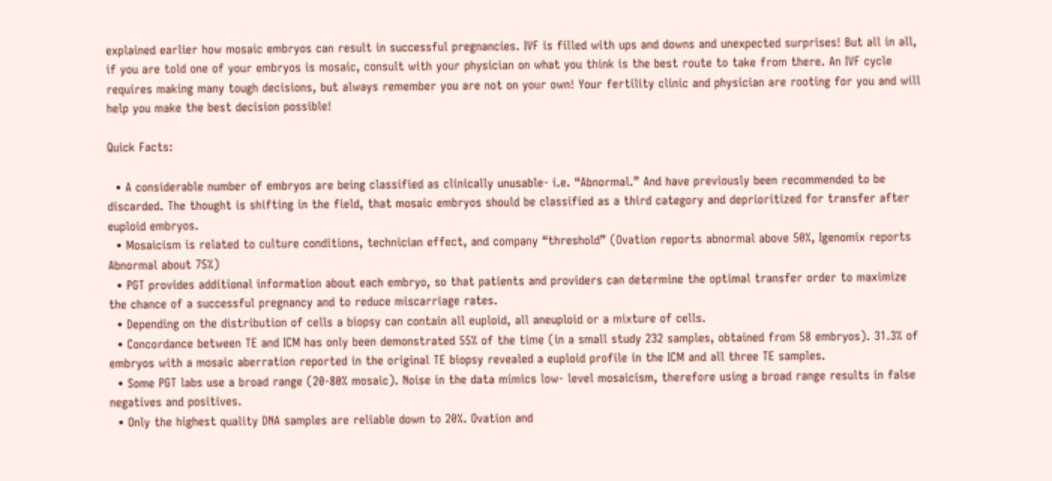explained earlier how mosaic embryos can result in successful pregnancies. IVF is filled with ups and downs and unexpected surprises! But all in all, if you are told one of your embryos is mosaic, consult with your physician on what you think is the best route to take from there. An IVF cycle requires making many tough decisions, but always remember you are not on your own! Your fertility clinic and physician are rooting for you and will help you make the best decision possible!

Quick Facts:

  • A considerable number of embryos are being classified as clinically unusable- i.e. “Abnormal.” And have previously been recommended to be discarded. The thought is shifting in the field, that mosaic embryos should be classified as a third category and deprioritized for transfer after euploid embryos.
  • Mosaicism is related to culture conditions, technician effect, and company “threshold” (Ovation reports abnormal above 50%, Igenomix reports Abnormal about 75%)
  • PGT provides additional information about each embryo, so that patients and providers can determine the optimal transfer order to maximize the chance of a successful pregnancy and to reduce miscarriage rates.
  • Depending on the distribution of cells a biopsy can contain all euploid, all aneuploid or a mixture of cells.
  • Concordance between TE and ICM has only been demonstrated 55% of the time (in a small study 232 samples, obtained from 58 embryos). 31.3% of embryos with a mosaic aberration reported in the original TE biopsy revealed a euploid profile in the ICM and all three TE samples.
  • Some PGT labs use a broad range (20-80% mosaic). Noise in the data mimics low- level mosaicism, therefore using a broad range results in false negatives and positives.
  • Only the highest quality DNA samples are reliable down to 20%. Ovation and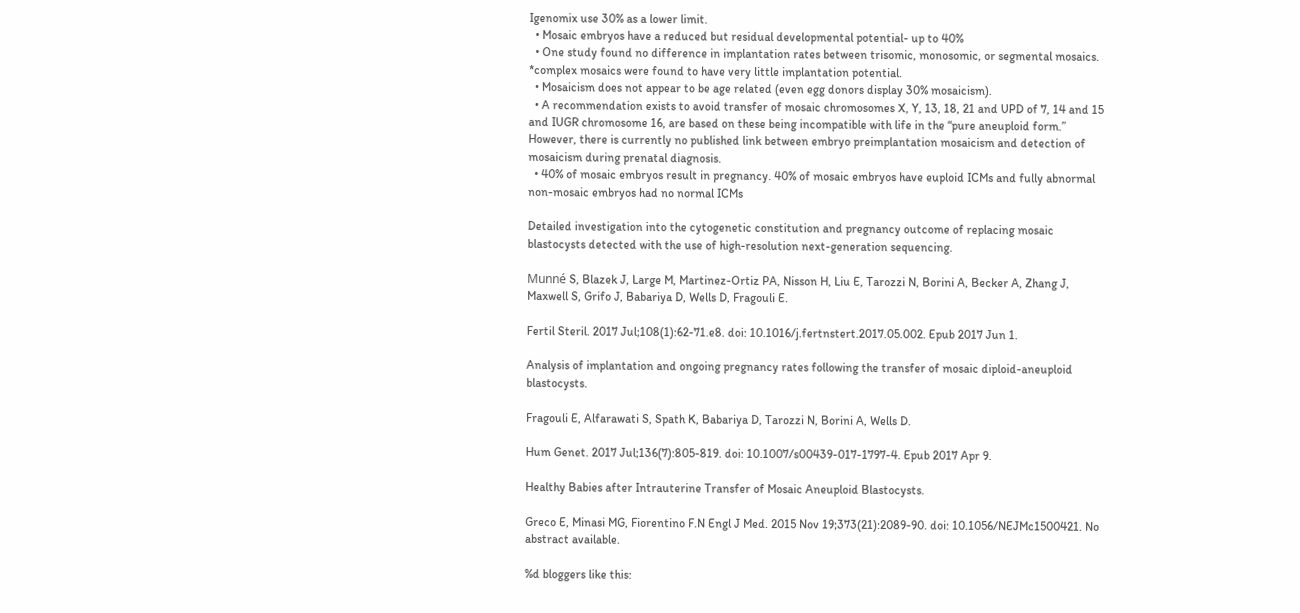Igenomix use 30% as a lower limit.
  • Mosaic embryos have a reduced but residual developmental potential- up to 40%
  • One study found no difference in implantation rates between trisomic, monosomic, or segmental mosaics. *complex mosaics were found to have very little implantation potential.
  • Mosaicism does not appear to be age related (even egg donors display 30% mosaicism).
  • A recommendation exists to avoid transfer of mosaic chromosomes X, Y, 13, 18, 21 and UPD of 7, 14 and 15 and IUGR chromosome 16, are based on these being incompatible with life in the “pure aneuploid form.” However, there is currently no published link between embryo preimplantation mosaicism and detection of mosaicism during prenatal diagnosis.
  • 40% of mosaic embryos result in pregnancy. 40% of mosaic embryos have euploid ICMs and fully abnormal non-mosaic embryos had no normal ICMs

Detailed investigation into the cytogenetic constitution and pregnancy outcome of replacing mosaic blastocysts detected with the use of high-resolution next-generation sequencing.

Munné S, Blazek J, Large M, Martinez-Ortiz PA, Nisson H, Liu E, Tarozzi N, Borini A, Becker A, Zhang J, Maxwell S, Grifo J, Babariya D, Wells D, Fragouli E.

Fertil Steril. 2017 Jul;108(1):62-71.e8. doi: 10.1016/j.fertnstert.2017.05.002. Epub 2017 Jun 1.

Analysis of implantation and ongoing pregnancy rates following the transfer of mosaic diploid-aneuploid blastocysts.

Fragouli E, Alfarawati S, Spath K, Babariya D, Tarozzi N, Borini A, Wells D.

Hum Genet. 2017 Jul;136(7):805-819. doi: 10.1007/s00439-017-1797-4. Epub 2017 Apr 9.

Healthy Babies after Intrauterine Transfer of Mosaic Aneuploid Blastocysts.

Greco E, Minasi MG, Fiorentino F.N Engl J Med. 2015 Nov 19;373(21):2089-90. doi: 10.1056/NEJMc1500421. No abstract available.

%d bloggers like this: